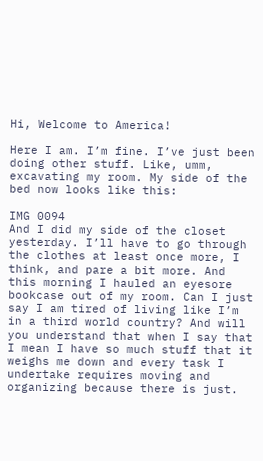Hi, Welcome to America!

Here I am. I’m fine. I’ve just been doing other stuff. Like, umm, excavating my room. My side of the bed now looks like this:

IMG 0094
And I did my side of the closet yesterday. I’ll have to go through the clothes at least once more, I think, and pare a bit more. And this morning I hauled an eyesore bookcase out of my room. Can I just say I am tired of living like I’m in a third world country? And will you understand that when I say that I mean I have so much stuff that it weighs me down and every task I undertake requires moving and organizing because there is just.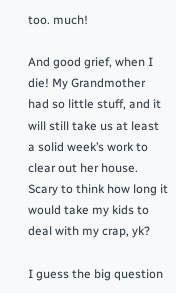too. much!

And good grief, when I die! My Grandmother had so little stuff, and it will still take us at least a solid week’s work to clear out her house. Scary to think how long it would take my kids to deal with my crap, yk?

I guess the big question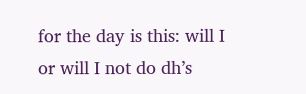for the day is this: will I or will I not do dh’s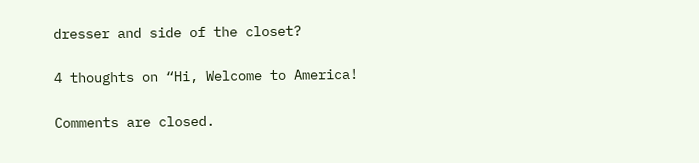dresser and side of the closet?

4 thoughts on “Hi, Welcome to America!

Comments are closed.